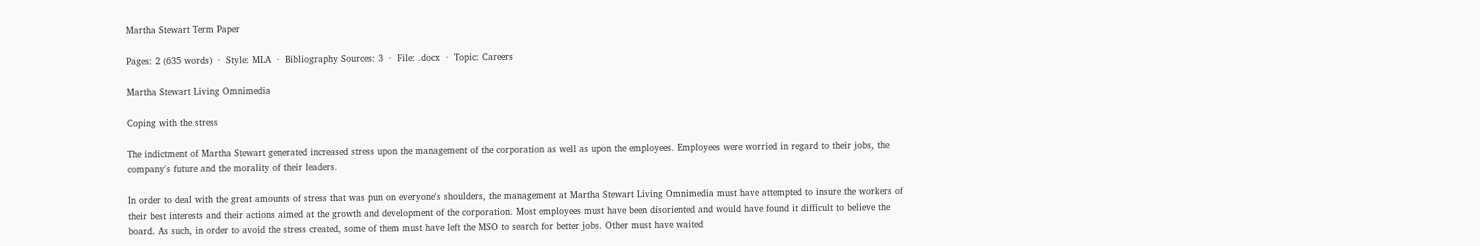Martha Stewart Term Paper

Pages: 2 (635 words)  ·  Style: MLA  ·  Bibliography Sources: 3  ·  File: .docx  ·  Topic: Careers

Martha Stewart Living Omnimedia

Coping with the stress

The indictment of Martha Stewart generated increased stress upon the management of the corporation as well as upon the employees. Employees were worried in regard to their jobs, the company's future and the morality of their leaders.

In order to deal with the great amounts of stress that was pun on everyone's shoulders, the management at Martha Stewart Living Omnimedia must have attempted to insure the workers of their best interests and their actions aimed at the growth and development of the corporation. Most employees must have been disoriented and would have found it difficult to believe the board. As such, in order to avoid the stress created, some of them must have left the MSO to search for better jobs. Other must have waited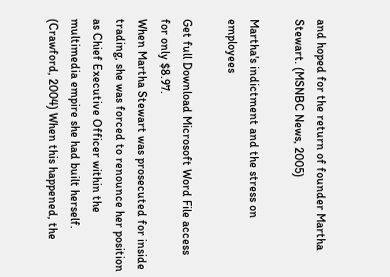and hoped for the return of founder Martha Stewart. (MSNBC News, 2005)

Martha's indictment and the stress on employees

Get full Download Microsoft Word File access
for only $8.97.
When Martha Stewart was prosecuted for inside trading, she was forced to renounce her position as Chief Executive Officer within the multimedia empire she had built herself. (Crawford, 2004) When this happened, the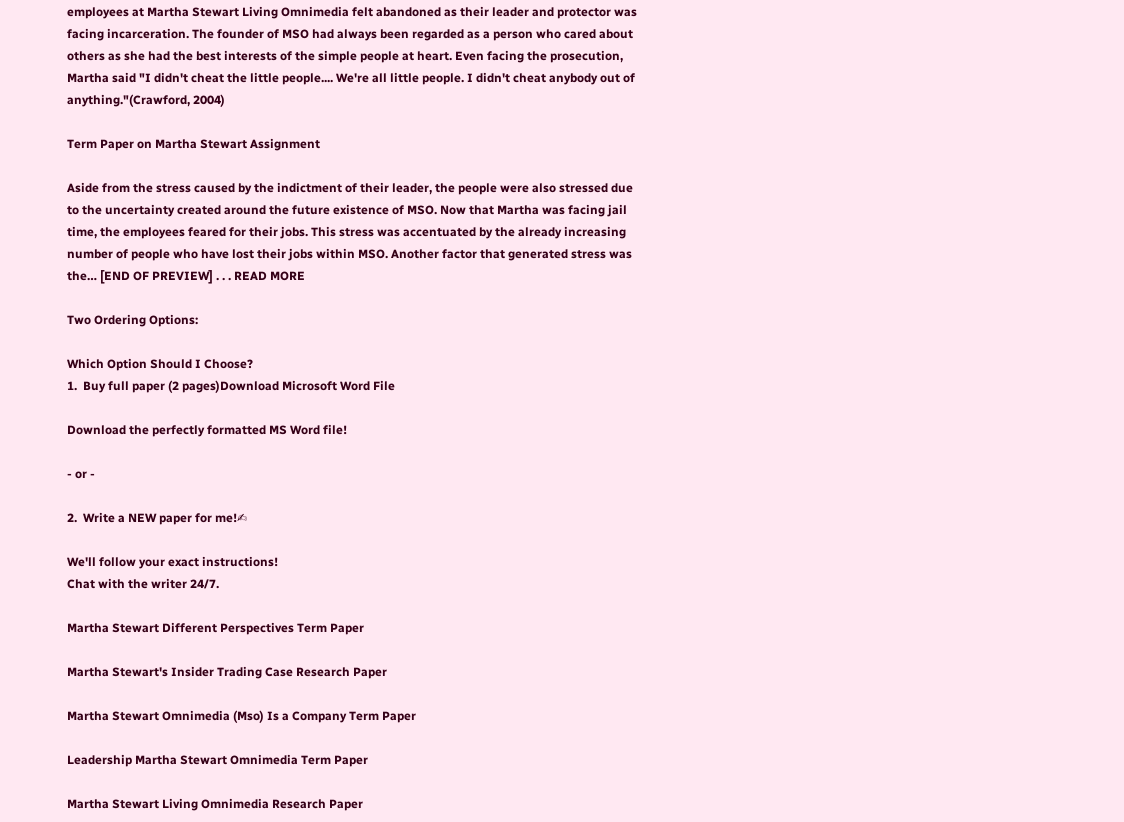employees at Martha Stewart Living Omnimedia felt abandoned as their leader and protector was facing incarceration. The founder of MSO had always been regarded as a person who cared about others as she had the best interests of the simple people at heart. Even facing the prosecution, Martha said "I didn't cheat the little people.... We're all little people. I didn't cheat anybody out of anything."(Crawford, 2004)

Term Paper on Martha Stewart Assignment

Aside from the stress caused by the indictment of their leader, the people were also stressed due to the uncertainty created around the future existence of MSO. Now that Martha was facing jail time, the employees feared for their jobs. This stress was accentuated by the already increasing number of people who have lost their jobs within MSO. Another factor that generated stress was the… [END OF PREVIEW] . . . READ MORE

Two Ordering Options:

Which Option Should I Choose?
1.  Buy full paper (2 pages)Download Microsoft Word File

Download the perfectly formatted MS Word file!

- or -

2.  Write a NEW paper for me!✍

We'll follow your exact instructions!
Chat with the writer 24/7.

Martha Stewart Different Perspectives Term Paper

Martha Stewart's Insider Trading Case Research Paper

Martha Stewart Omnimedia (Mso) Is a Company Term Paper

Leadership Martha Stewart Omnimedia Term Paper

Martha Stewart Living Omnimedia Research Paper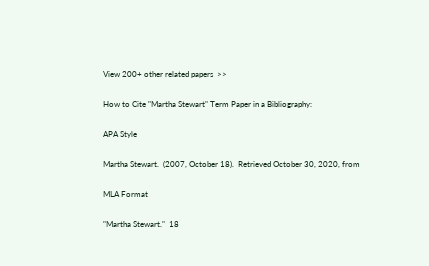View 200+ other related papers  >>

How to Cite "Martha Stewart" Term Paper in a Bibliography:

APA Style

Martha Stewart.  (2007, October 18).  Retrieved October 30, 2020, from

MLA Format

"Martha Stewart."  18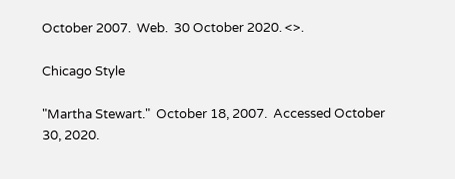October 2007.  Web.  30 October 2020. <>.

Chicago Style

"Martha Stewart."  October 18, 2007.  Accessed October 30, 2020.